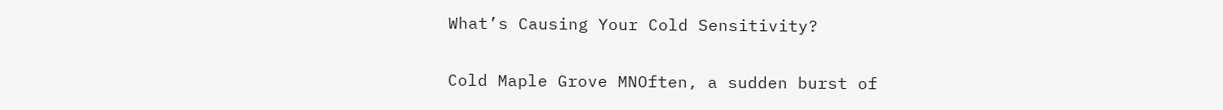What’s Causing Your Cold Sensitivity?

Cold Maple Grove MNOften, a sudden burst of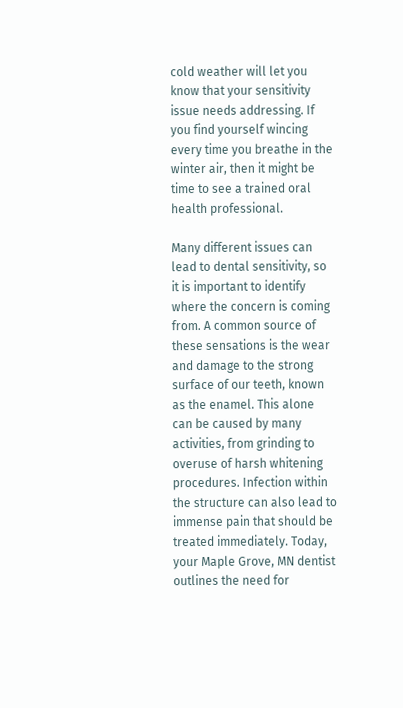cold weather will let you know that your sensitivity issue needs addressing. If you find yourself wincing every time you breathe in the winter air, then it might be time to see a trained oral health professional.

Many different issues can lead to dental sensitivity, so it is important to identify where the concern is coming from. A common source of these sensations is the wear and damage to the strong surface of our teeth, known as the enamel. This alone can be caused by many activities, from grinding to overuse of harsh whitening procedures. Infection within the structure can also lead to immense pain that should be treated immediately. Today, your Maple Grove, MN dentist outlines the need for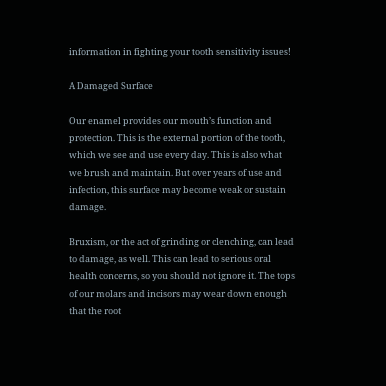information in fighting your tooth sensitivity issues!

A Damaged Surface

Our enamel provides our mouth’s function and protection. This is the external portion of the tooth, which we see and use every day. This is also what we brush and maintain. But over years of use and infection, this surface may become weak or sustain damage.

Bruxism, or the act of grinding or clenching, can lead to damage, as well. This can lead to serious oral health concerns, so you should not ignore it. The tops of our molars and incisors may wear down enough that the root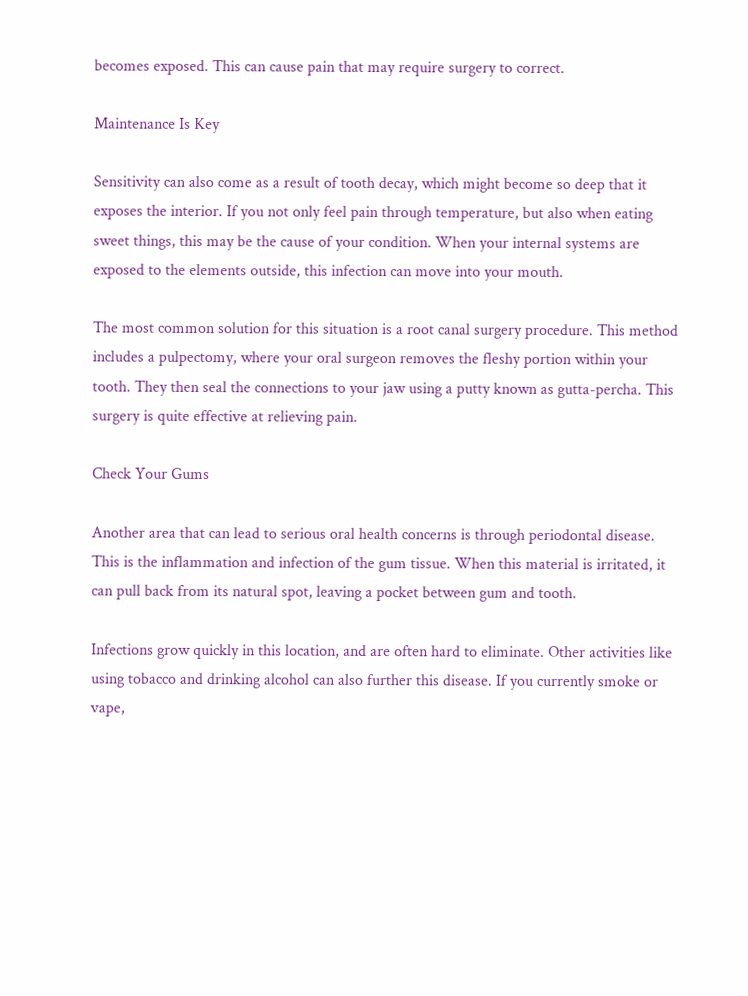becomes exposed. This can cause pain that may require surgery to correct.

Maintenance Is Key

Sensitivity can also come as a result of tooth decay, which might become so deep that it exposes the interior. If you not only feel pain through temperature, but also when eating sweet things, this may be the cause of your condition. When your internal systems are exposed to the elements outside, this infection can move into your mouth.

The most common solution for this situation is a root canal surgery procedure. This method includes a pulpectomy, where your oral surgeon removes the fleshy portion within your tooth. They then seal the connections to your jaw using a putty known as gutta-percha. This surgery is quite effective at relieving pain.

Check Your Gums

Another area that can lead to serious oral health concerns is through periodontal disease. This is the inflammation and infection of the gum tissue. When this material is irritated, it can pull back from its natural spot, leaving a pocket between gum and tooth.

Infections grow quickly in this location, and are often hard to eliminate. Other activities like using tobacco and drinking alcohol can also further this disease. If you currently smoke or vape,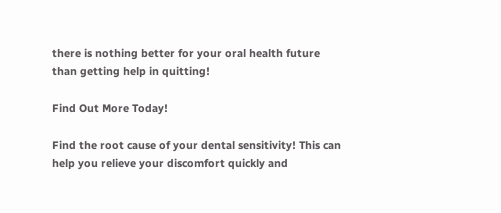there is nothing better for your oral health future than getting help in quitting!

Find Out More Today!

Find the root cause of your dental sensitivity! This can help you relieve your discomfort quickly and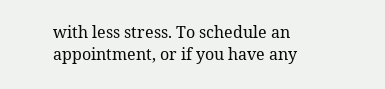with less stress. To schedule an appointment, or if you have any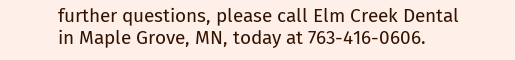further questions, please call Elm Creek Dental in Maple Grove, MN, today at 763-416-0606.